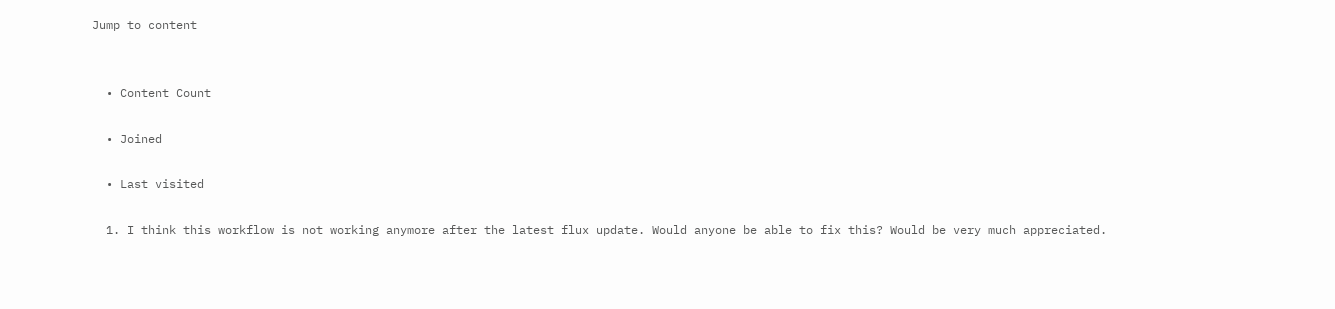Jump to content


  • Content Count

  • Joined

  • Last visited

  1. I think this workflow is not working anymore after the latest flux update. Would anyone be able to fix this? Would be very much appreciated.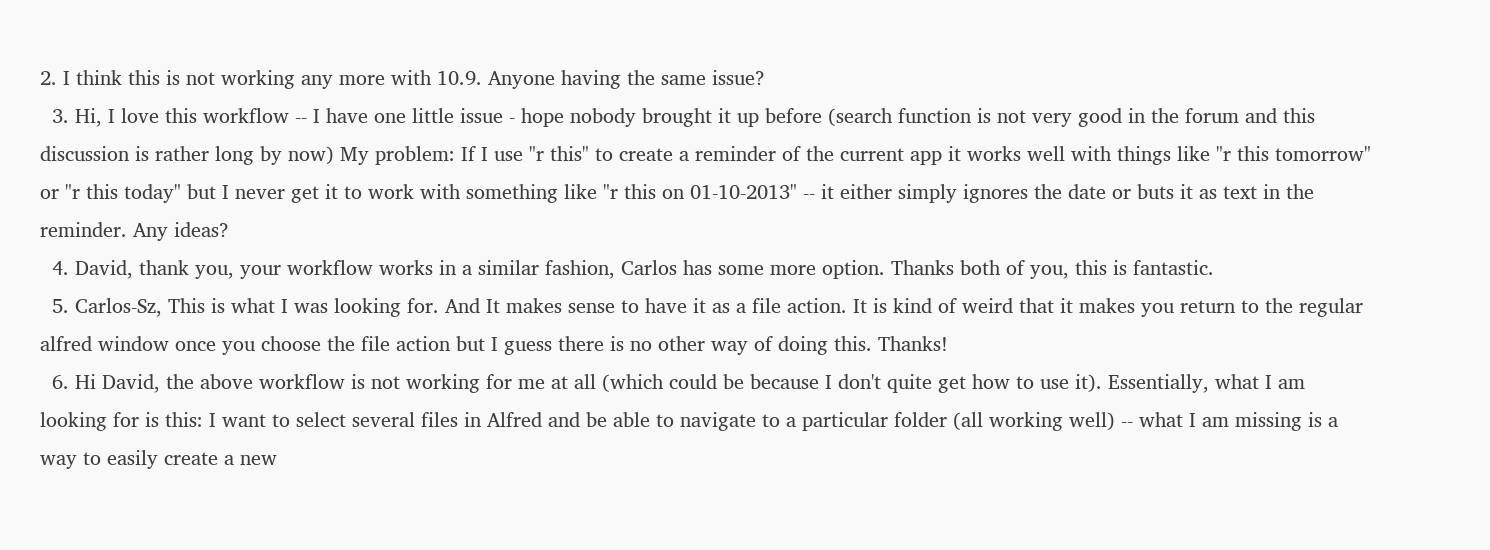2. I think this is not working any more with 10.9. Anyone having the same issue?
  3. Hi, I love this workflow -- I have one little issue - hope nobody brought it up before (search function is not very good in the forum and this discussion is rather long by now) My problem: If I use "r this" to create a reminder of the current app it works well with things like "r this tomorrow" or "r this today" but I never get it to work with something like "r this on 01-10-2013" -- it either simply ignores the date or buts it as text in the reminder. Any ideas?
  4. David, thank you, your workflow works in a similar fashion, Carlos has some more option. Thanks both of you, this is fantastic.
  5. Carlos-Sz, This is what I was looking for. And It makes sense to have it as a file action. It is kind of weird that it makes you return to the regular alfred window once you choose the file action but I guess there is no other way of doing this. Thanks!
  6. Hi David, the above workflow is not working for me at all (which could be because I don't quite get how to use it). Essentially, what I am looking for is this: I want to select several files in Alfred and be able to navigate to a particular folder (all working well) -- what I am missing is a way to easily create a new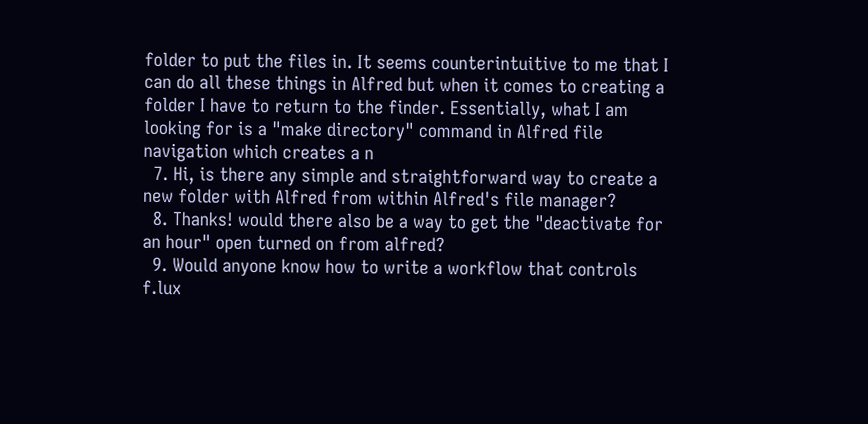folder to put the files in. It seems counterintuitive to me that I can do all these things in Alfred but when it comes to creating a folder I have to return to the finder. Essentially, what I am looking for is a "make directory" command in Alfred file navigation which creates a n
  7. Hi, is there any simple and straightforward way to create a new folder with Alfred from within Alfred's file manager?
  8. Thanks! would there also be a way to get the "deactivate for an hour" open turned on from alfred?
  9. Would anyone know how to write a workflow that controls f.lux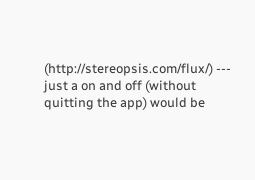(http://stereopsis.com/flux/) --- just a on and off (without quitting the app) would be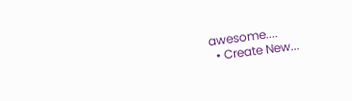awesome....
  • Create New...